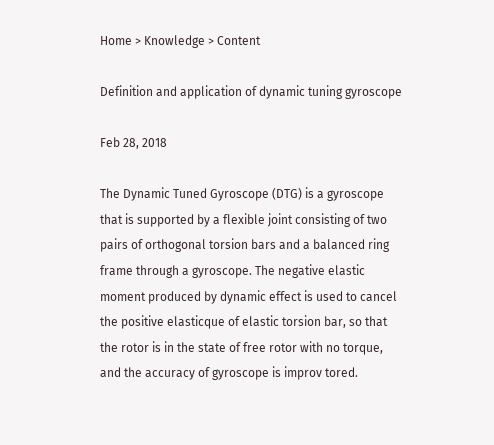Home > Knowledge > Content

Definition and application of dynamic tuning gyroscope

Feb 28, 2018

The Dynamic Tuned Gyroscope (DTG) is a gyroscope that is supported by a flexible joint consisting of two pairs of orthogonal torsion bars and a balanced ring frame through a gyroscope. The negative elastic moment produced by dynamic effect is used to cancel the positive elasticque of elastic torsion bar, so that the rotor is in the state of free rotor with no torque, and the accuracy of gyroscope is improv tored.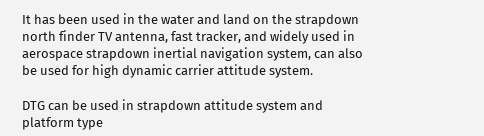It has been used in the water and land on the strapdown north finder TV antenna, fast tracker, and widely used in aerospace strapdown inertial navigation system, can also be used for high dynamic carrier attitude system.

DTG can be used in strapdown attitude system and platform type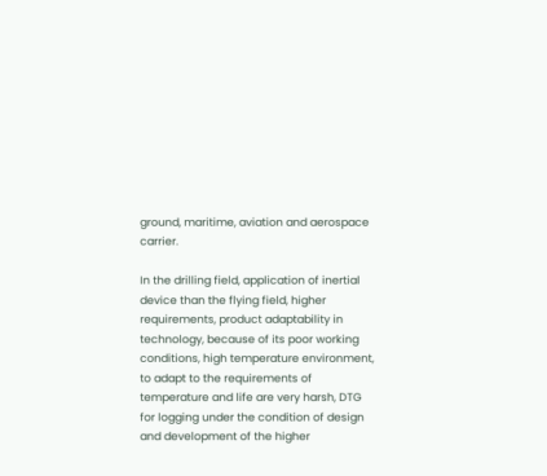ground, maritime, aviation and aerospace carrier.

In the drilling field, application of inertial device than the flying field, higher requirements, product adaptability in technology, because of its poor working conditions, high temperature environment, to adapt to the requirements of temperature and life are very harsh, DTG for logging under the condition of design and development of the higher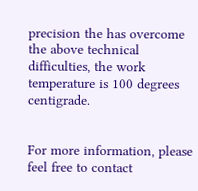precision the has overcome the above technical difficulties, the work temperature is 100 degrees centigrade.


For more information, please feel free to contact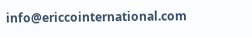info@ericcointernational.com